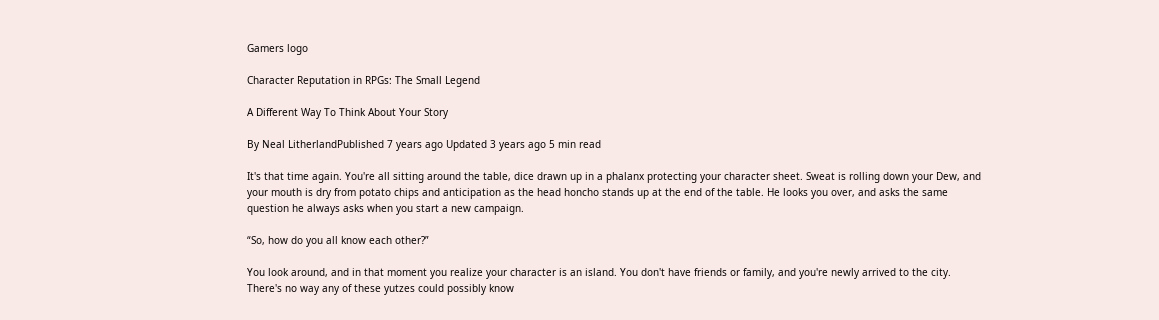Gamers logo

Character Reputation in RPGs: The Small Legend

A Different Way To Think About Your Story

By Neal LitherlandPublished 7 years ago Updated 3 years ago 5 min read

It's that time again. You're all sitting around the table, dice drawn up in a phalanx protecting your character sheet. Sweat is rolling down your Dew, and your mouth is dry from potato chips and anticipation as the head honcho stands up at the end of the table. He looks you over, and asks the same question he always asks when you start a new campaign.

“So, how do you all know each other?”

You look around, and in that moment you realize your character is an island. You don't have friends or family, and you're newly arrived to the city. There's no way any of these yutzes could possibly know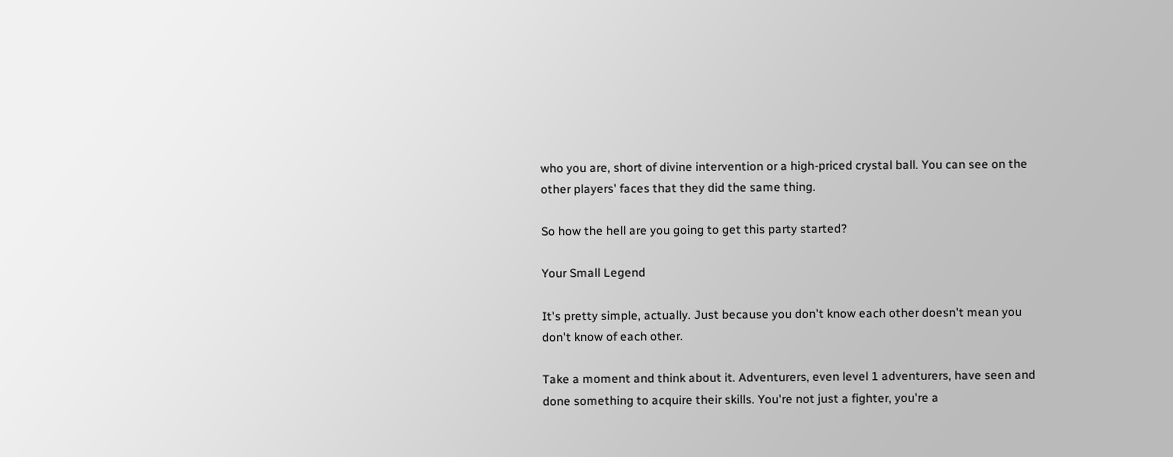who you are, short of divine intervention or a high-priced crystal ball. You can see on the other players' faces that they did the same thing.

So how the hell are you going to get this party started?

Your Small Legend

It's pretty simple, actually. Just because you don't know each other doesn't mean you don't know of each other.

Take a moment and think about it. Adventurers, even level 1 adventurers, have seen and done something to acquire their skills. You're not just a fighter, you're a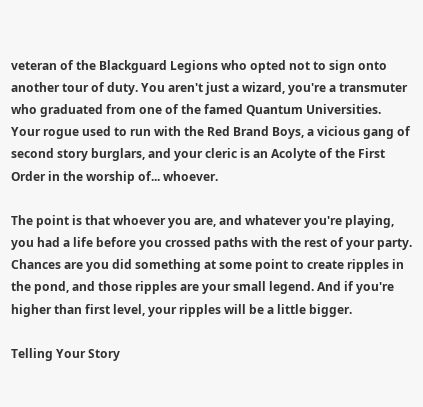veteran of the Blackguard Legions who opted not to sign onto another tour of duty. You aren't just a wizard, you're a transmuter who graduated from one of the famed Quantum Universities. Your rogue used to run with the Red Brand Boys, a vicious gang of second story burglars, and your cleric is an Acolyte of the First Order in the worship of... whoever.

The point is that whoever you are, and whatever you're playing, you had a life before you crossed paths with the rest of your party. Chances are you did something at some point to create ripples in the pond, and those ripples are your small legend. And if you're higher than first level, your ripples will be a little bigger.

Telling Your Story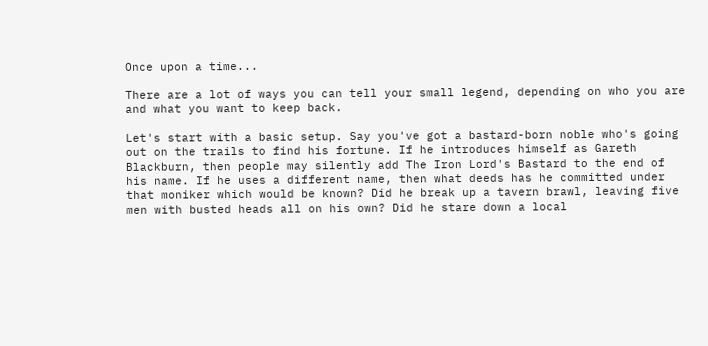Once upon a time...

There are a lot of ways you can tell your small legend, depending on who you are and what you want to keep back.

Let's start with a basic setup. Say you've got a bastard-born noble who's going out on the trails to find his fortune. If he introduces himself as Gareth Blackburn, then people may silently add The Iron Lord's Bastard to the end of his name. If he uses a different name, then what deeds has he committed under that moniker which would be known? Did he break up a tavern brawl, leaving five men with busted heads all on his own? Did he stare down a local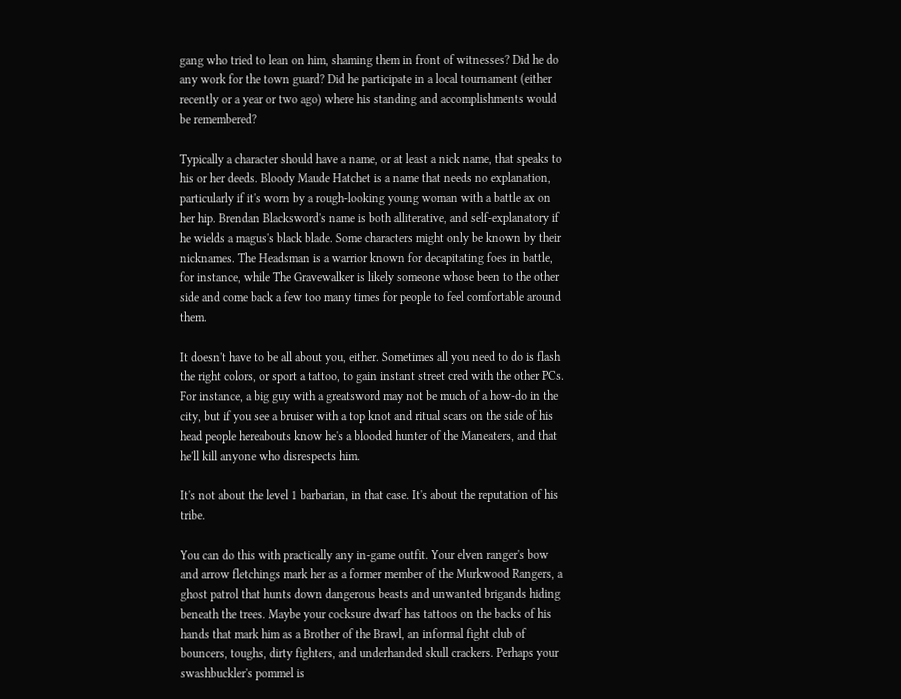gang who tried to lean on him, shaming them in front of witnesses? Did he do any work for the town guard? Did he participate in a local tournament (either recently or a year or two ago) where his standing and accomplishments would be remembered?

Typically a character should have a name, or at least a nick name, that speaks to his or her deeds. Bloody Maude Hatchet is a name that needs no explanation, particularly if it's worn by a rough-looking young woman with a battle ax on her hip. Brendan Blacksword's name is both alliterative, and self-explanatory if he wields a magus's black blade. Some characters might only be known by their nicknames. The Headsman is a warrior known for decapitating foes in battle, for instance, while The Gravewalker is likely someone whose been to the other side and come back a few too many times for people to feel comfortable around them.

It doesn't have to be all about you, either. Sometimes all you need to do is flash the right colors, or sport a tattoo, to gain instant street cred with the other PCs. For instance, a big guy with a greatsword may not be much of a how-do in the city, but if you see a bruiser with a top knot and ritual scars on the side of his head people hereabouts know he's a blooded hunter of the Maneaters, and that he'll kill anyone who disrespects him.

It's not about the level 1 barbarian, in that case. It's about the reputation of his tribe.

You can do this with practically any in-game outfit. Your elven ranger's bow and arrow fletchings mark her as a former member of the Murkwood Rangers, a ghost patrol that hunts down dangerous beasts and unwanted brigands hiding beneath the trees. Maybe your cocksure dwarf has tattoos on the backs of his hands that mark him as a Brother of the Brawl, an informal fight club of bouncers, toughs, dirty fighters, and underhanded skull crackers. Perhaps your swashbuckler's pommel is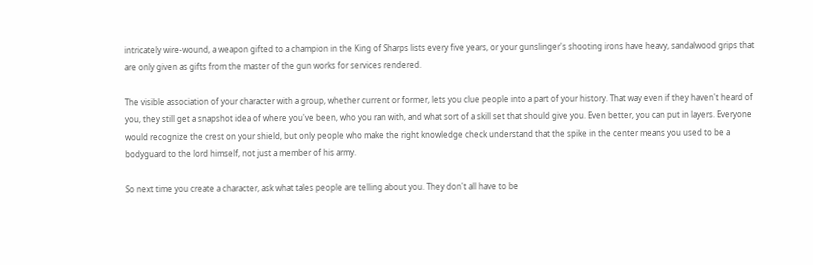intricately wire-wound, a weapon gifted to a champion in the King of Sharps lists every five years, or your gunslinger's shooting irons have heavy, sandalwood grips that are only given as gifts from the master of the gun works for services rendered.

The visible association of your character with a group, whether current or former, lets you clue people into a part of your history. That way even if they haven't heard of you, they still get a snapshot idea of where you've been, who you ran with, and what sort of a skill set that should give you. Even better, you can put in layers. Everyone would recognize the crest on your shield, but only people who make the right knowledge check understand that the spike in the center means you used to be a bodyguard to the lord himself, not just a member of his army.

So next time you create a character, ask what tales people are telling about you. They don't all have to be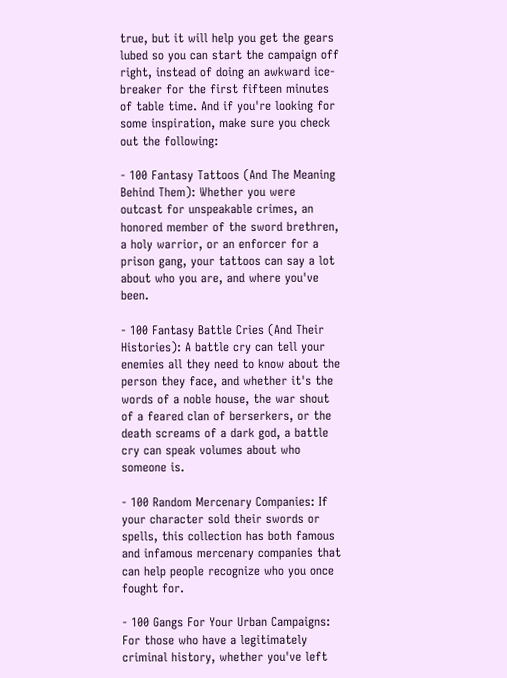true, but it will help you get the gears lubed so you can start the campaign off right, instead of doing an awkward ice-breaker for the first fifteen minutes of table time. And if you're looking for some inspiration, make sure you check out the following:

- 100 Fantasy Tattoos (And The Meaning Behind Them): Whether you were outcast for unspeakable crimes, an honored member of the sword brethren, a holy warrior, or an enforcer for a prison gang, your tattoos can say a lot about who you are, and where you've been.

- 100 Fantasy Battle Cries (And Their Histories): A battle cry can tell your enemies all they need to know about the person they face, and whether it's the words of a noble house, the war shout of a feared clan of berserkers, or the death screams of a dark god, a battle cry can speak volumes about who someone is.

- 100 Random Mercenary Companies: If your character sold their swords or spells, this collection has both famous and infamous mercenary companies that can help people recognize who you once fought for.

- 100 Gangs For Your Urban Campaigns: For those who have a legitimately criminal history, whether you've left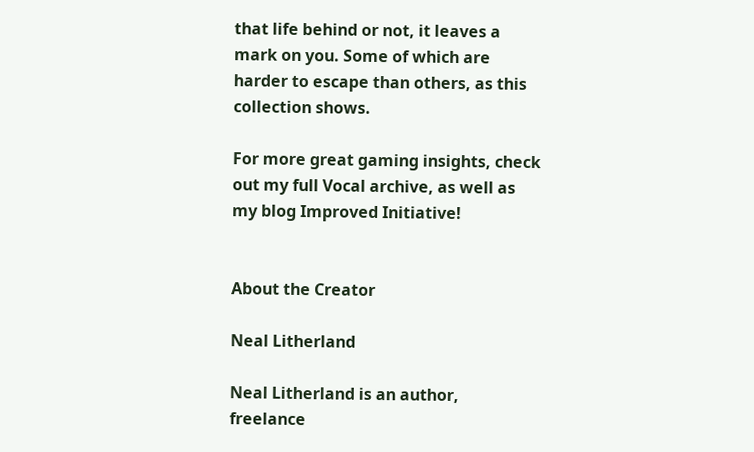that life behind or not, it leaves a mark on you. Some of which are harder to escape than others, as this collection shows.

For more great gaming insights, check out my full Vocal archive, as well as my blog Improved Initiative!


About the Creator

Neal Litherland

Neal Litherland is an author, freelance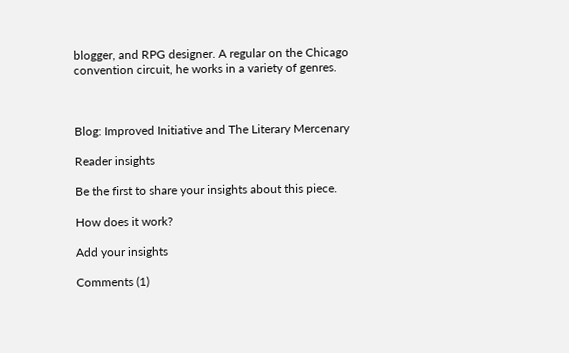blogger, and RPG designer. A regular on the Chicago convention circuit, he works in a variety of genres.



Blog: Improved Initiative and The Literary Mercenary

Reader insights

Be the first to share your insights about this piece.

How does it work?

Add your insights

Comments (1)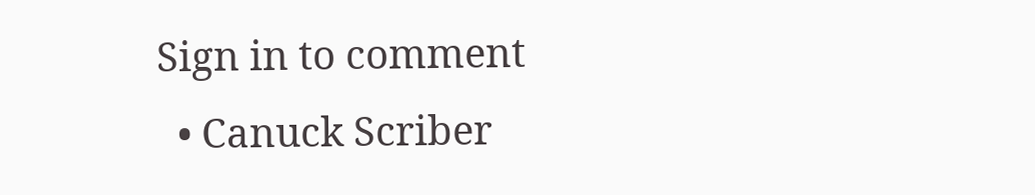Sign in to comment
  • Canuck Scriber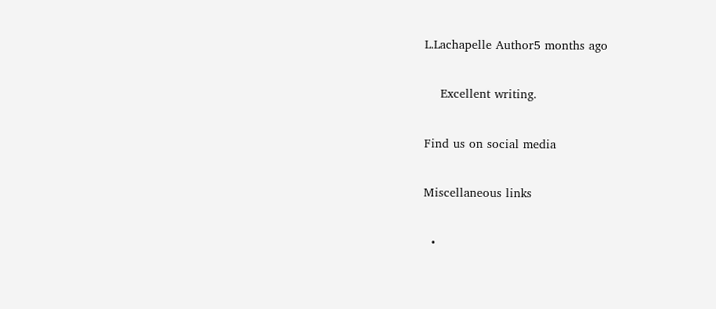L.Lachapelle Author5 months ago

    Excellent writing.

Find us on social media

Miscellaneous links

  •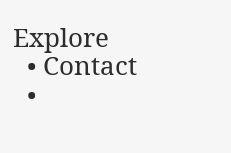Explore
  • Contact
  •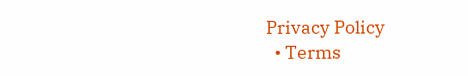Privacy Policy
  • Terms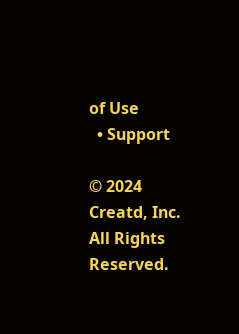of Use
  • Support

© 2024 Creatd, Inc. All Rights Reserved.